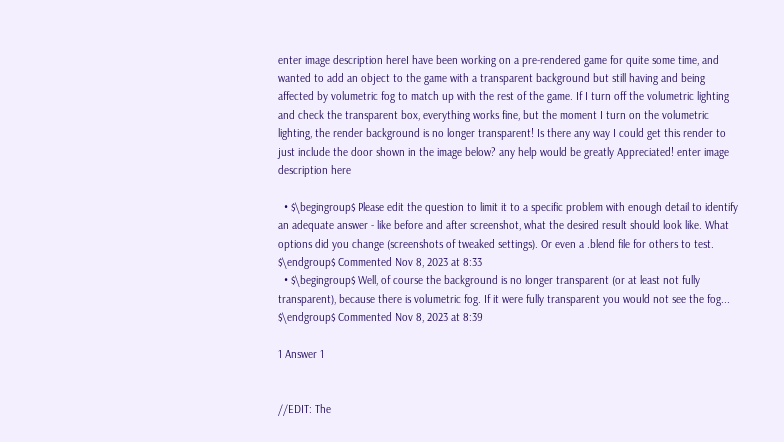enter image description hereI have been working on a pre-rendered game for quite some time, and wanted to add an object to the game with a transparent background but still having and being affected by volumetric fog to match up with the rest of the game. If I turn off the volumetric lighting and check the transparent box, everything works fine, but the moment I turn on the volumetric lighting, the render background is no longer transparent! Is there any way I could get this render to just include the door shown in the image below? any help would be greatly Appreciated! enter image description here

  • $\begingroup$ Please edit the question to limit it to a specific problem with enough detail to identify an adequate answer - like before and after screenshot, what the desired result should look like. What options did you change (screenshots of tweaked settings). Or even a .blend file for others to test. $\endgroup$ Commented Nov 8, 2023 at 8:33
  • $\begingroup$ Well, of course the background is no longer transparent (or at least not fully transparent), because there is volumetric fog. If it were fully transparent you would not see the fog... $\endgroup$ Commented Nov 8, 2023 at 8:39

1 Answer 1


//EDIT: The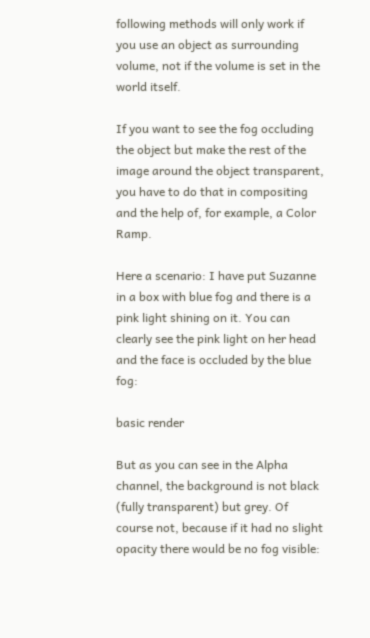following methods will only work if you use an object as surrounding volume, not if the volume is set in the world itself.

If you want to see the fog occluding the object but make the rest of the image around the object transparent, you have to do that in compositing and the help of, for example, a Color Ramp.

Here a scenario: I have put Suzanne in a box with blue fog and there is a pink light shining on it. You can clearly see the pink light on her head and the face is occluded by the blue fog:

basic render

But as you can see in the Alpha channel, the background is not black (fully transparent) but grey. Of course not, because if it had no slight opacity there would be no fog visible: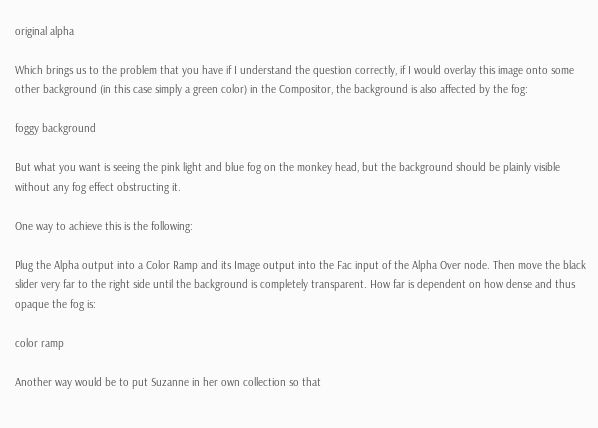original alpha

Which brings us to the problem that you have if I understand the question correctly, if I would overlay this image onto some other background (in this case simply a green color) in the Compositor, the background is also affected by the fog:

foggy background

But what you want is seeing the pink light and blue fog on the monkey head, but the background should be plainly visible without any fog effect obstructing it.

One way to achieve this is the following:

Plug the Alpha output into a Color Ramp and its Image output into the Fac input of the Alpha Over node. Then move the black slider very far to the right side until the background is completely transparent. How far is dependent on how dense and thus opaque the fog is:

color ramp

Another way would be to put Suzanne in her own collection so that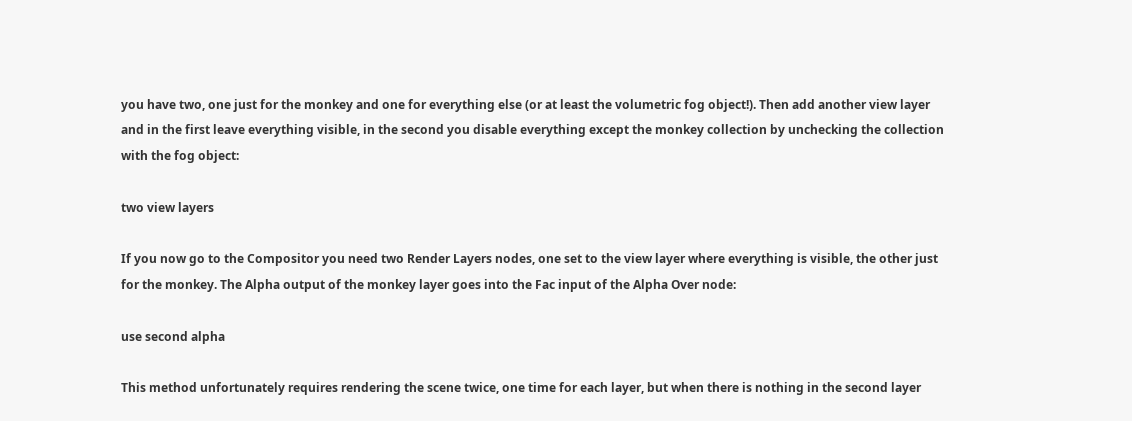you have two, one just for the monkey and one for everything else (or at least the volumetric fog object!). Then add another view layer and in the first leave everything visible, in the second you disable everything except the monkey collection by unchecking the collection with the fog object:

two view layers

If you now go to the Compositor you need two Render Layers nodes, one set to the view layer where everything is visible, the other just for the monkey. The Alpha output of the monkey layer goes into the Fac input of the Alpha Over node:

use second alpha

This method unfortunately requires rendering the scene twice, one time for each layer, but when there is nothing in the second layer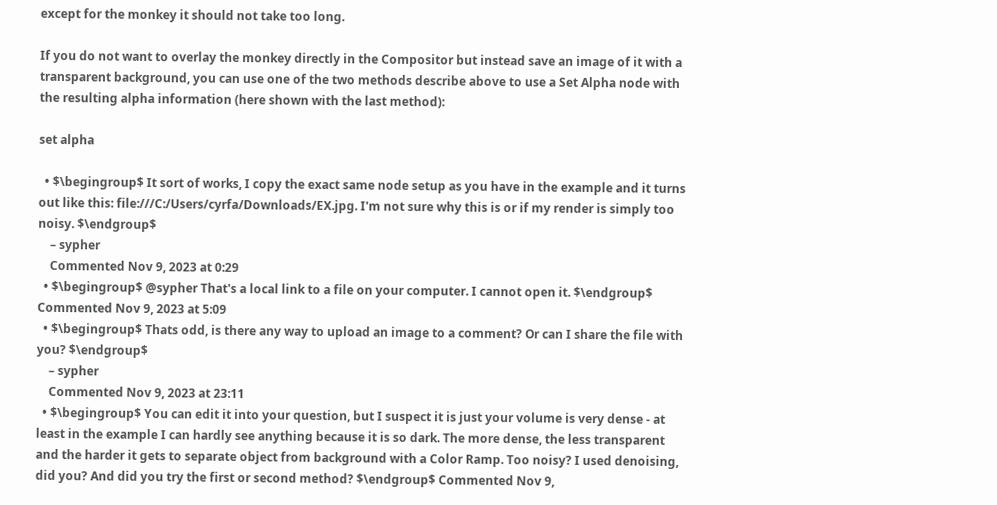except for the monkey it should not take too long.

If you do not want to overlay the monkey directly in the Compositor but instead save an image of it with a transparent background, you can use one of the two methods describe above to use a Set Alpha node with the resulting alpha information (here shown with the last method):

set alpha

  • $\begingroup$ It sort of works, I copy the exact same node setup as you have in the example and it turns out like this: file:///C:/Users/cyrfa/Downloads/EX.jpg. I'm not sure why this is or if my render is simply too noisy. $\endgroup$
    – sypher
    Commented Nov 9, 2023 at 0:29
  • $\begingroup$ @sypher That's a local link to a file on your computer. I cannot open it. $\endgroup$ Commented Nov 9, 2023 at 5:09
  • $\begingroup$ Thats odd, is there any way to upload an image to a comment? Or can I share the file with you? $\endgroup$
    – sypher
    Commented Nov 9, 2023 at 23:11
  • $\begingroup$ You can edit it into your question, but I suspect it is just your volume is very dense - at least in the example I can hardly see anything because it is so dark. The more dense, the less transparent and the harder it gets to separate object from background with a Color Ramp. Too noisy? I used denoising, did you? And did you try the first or second method? $\endgroup$ Commented Nov 9,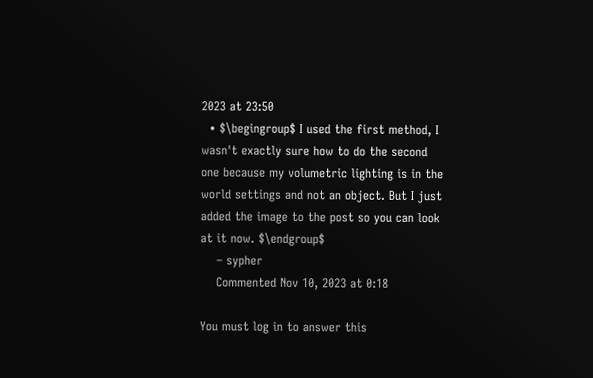2023 at 23:50
  • $\begingroup$ I used the first method, I wasn't exactly sure how to do the second one because my volumetric lighting is in the world settings and not an object. But I just added the image to the post so you can look at it now. $\endgroup$
    – sypher
    Commented Nov 10, 2023 at 0:18

You must log in to answer this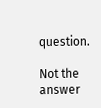question.

Not the answer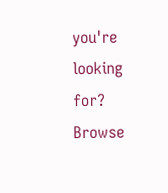you're looking for? Browse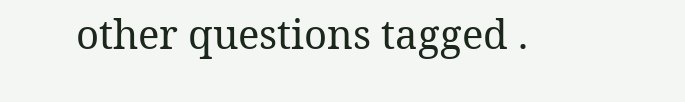other questions tagged .